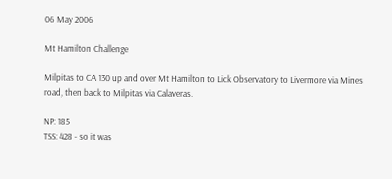06 May 2006

Mt Hamilton Challenge

Milpitas to CA 130 up and over Mt Hamilton to Lick Observatory to Livermore via Mines road, then back to Milpitas via Calaveras.

NP: 185
TSS: 428 - so it was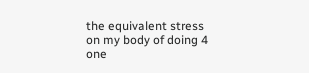the equivalent stress on my body of doing 4 one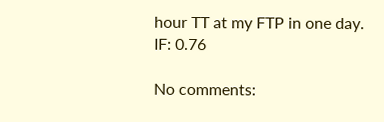hour TT at my FTP in one day.
IF: 0.76

No comments: